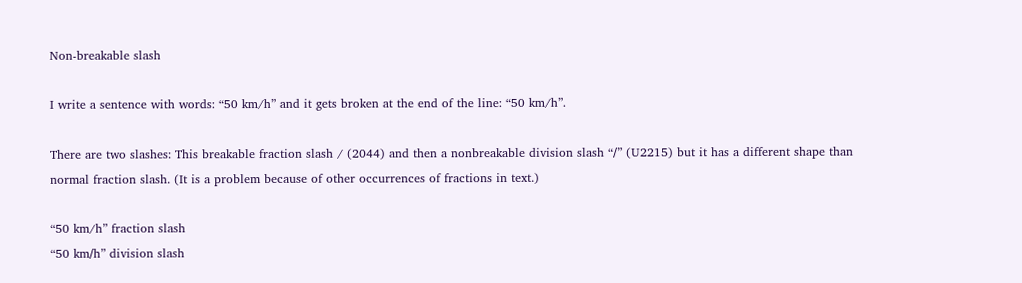Non-breakable slash

I write a sentence with words: “50 km/h” and it gets broken at the end of the line: “50 km/h”.

There are two slashes: This breakable fraction slash / (2044) and then a nonbreakable division slash “∕” (U2215) but it has a different shape than normal fraction slash. (It is a problem because of other occurrences of fractions in text.)

“50 km/h” fraction slash
“50 km∕h” division slash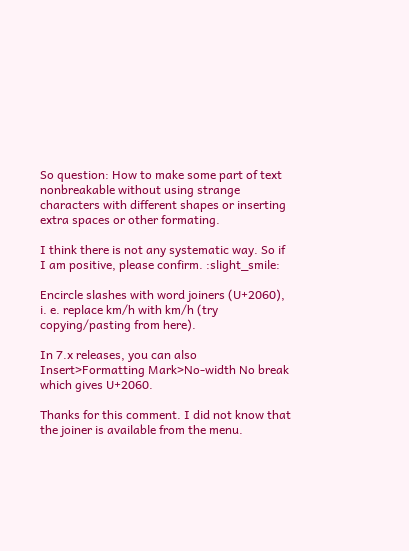So question: How to make some part of text nonbreakable without using strange characters with different shapes or inserting extra spaces or other formating.

I think there is not any systematic way. So if I am positive, please confirm. :slight_smile:

Encircle slashes with word joiners (U+2060), i. e. replace km/h with km/h (try copying/pasting from here).

In 7.x releases, you can also Insert>Formatting Mark>No-width No break which gives U+2060.

Thanks for this comment. I did not know that the joiner is available from the menu.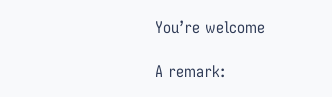You’re welcome

A remark: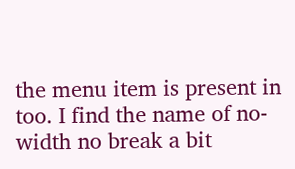the menu item is present in too. I find the name of no-width no break a bit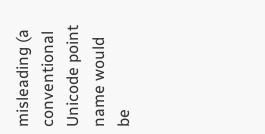misleading (a conventional Unicode point name would be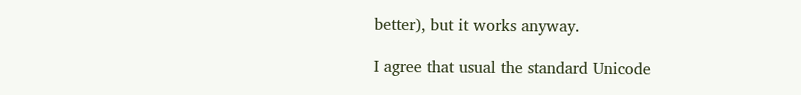better), but it works anyway.

I agree that usual the standard Unicode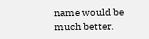name would be much better.